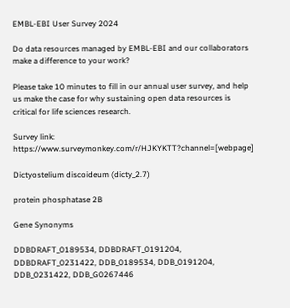EMBL-EBI User Survey 2024

Do data resources managed by EMBL-EBI and our collaborators make a difference to your work?

Please take 10 minutes to fill in our annual user survey, and help us make the case for why sustaining open data resources is critical for life sciences research.

Survey link: https://www.surveymonkey.com/r/HJKYKTT?channel=[webpage]

Dictyostelium discoideum (dicty_2.7)

protein phosphatase 2B

Gene Synonyms

DDBDRAFT_0189534, DDBDRAFT_0191204, DDBDRAFT_0231422, DDB_0189534, DDB_0191204, DDB_0231422, DDB_G0267446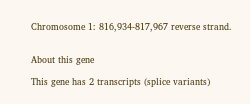Chromosome 1: 816,934-817,967 reverse strand.


About this gene

This gene has 2 transcripts (splice variants)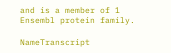and is a member of 1 Ensembl protein family.

NameTranscript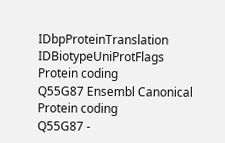IDbpProteinTranslation IDBiotypeUniProtFlags
Protein coding
Q55G87 Ensembl Canonical
Protein coding
Q55G87 -